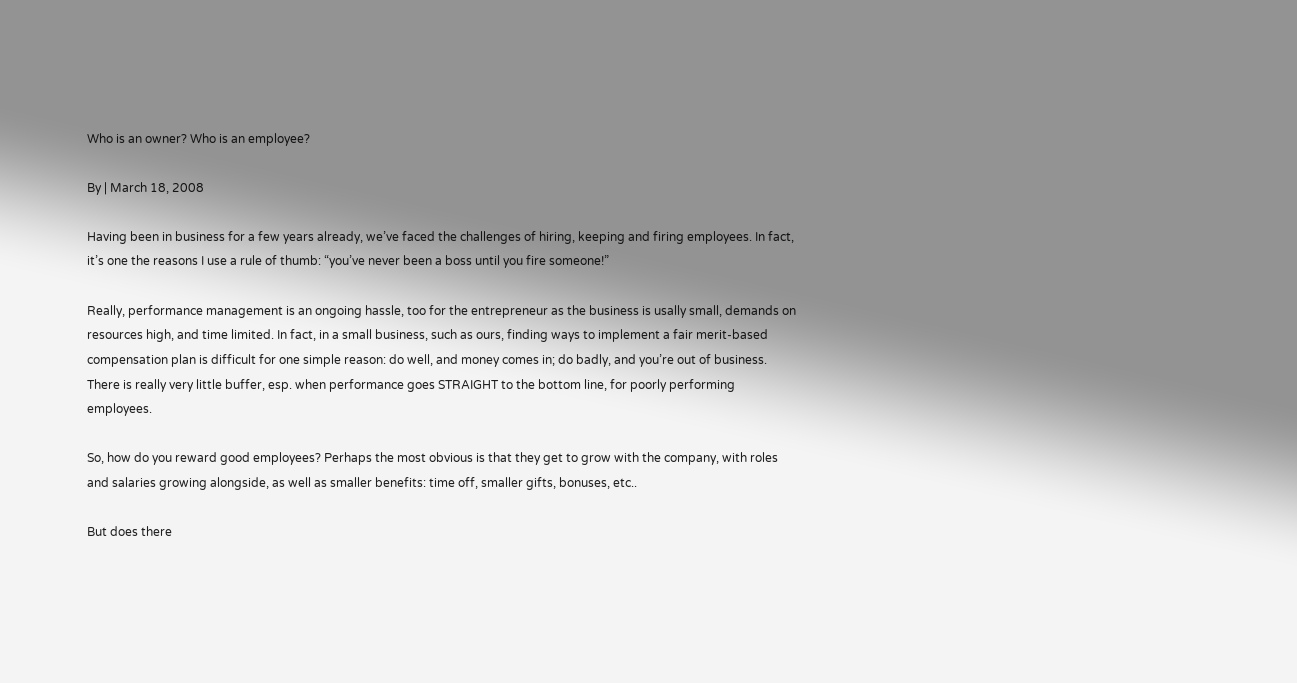Who is an owner? Who is an employee?

By | March 18, 2008

Having been in business for a few years already, we’ve faced the challenges of hiring, keeping and firing employees. In fact, it’s one the reasons I use a rule of thumb: “you’ve never been a boss until you fire someone!”

Really, performance management is an ongoing hassle, too for the entrepreneur as the business is usally small, demands on resources high, and time limited. In fact, in a small business, such as ours, finding ways to implement a fair merit-based compensation plan is difficult for one simple reason: do well, and money comes in; do badly, and you’re out of business. There is really very little buffer, esp. when performance goes STRAIGHT to the bottom line, for poorly performing employees.

So, how do you reward good employees? Perhaps the most obvious is that they get to grow with the company, with roles and salaries growing alongside, as well as smaller benefits: time off, smaller gifts, bonuses, etc..

But does there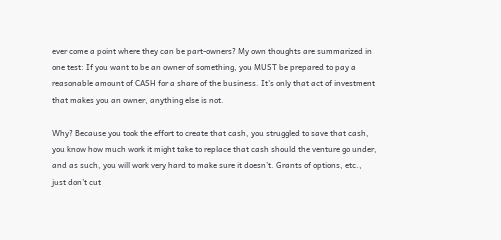ever come a point where they can be part-owners? My own thoughts are summarized in one test: If you want to be an owner of something, you MUST be prepared to pay a reasonable amount of CASH for a share of the business. It’s only that act of investment that makes you an owner, anything else is not.

Why? Because you took the effort to create that cash, you struggled to save that cash, you know how much work it might take to replace that cash should the venture go under, and as such, you will work very hard to make sure it doesn’t. Grants of options, etc., just don’t cut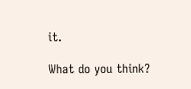it.

What do you think?